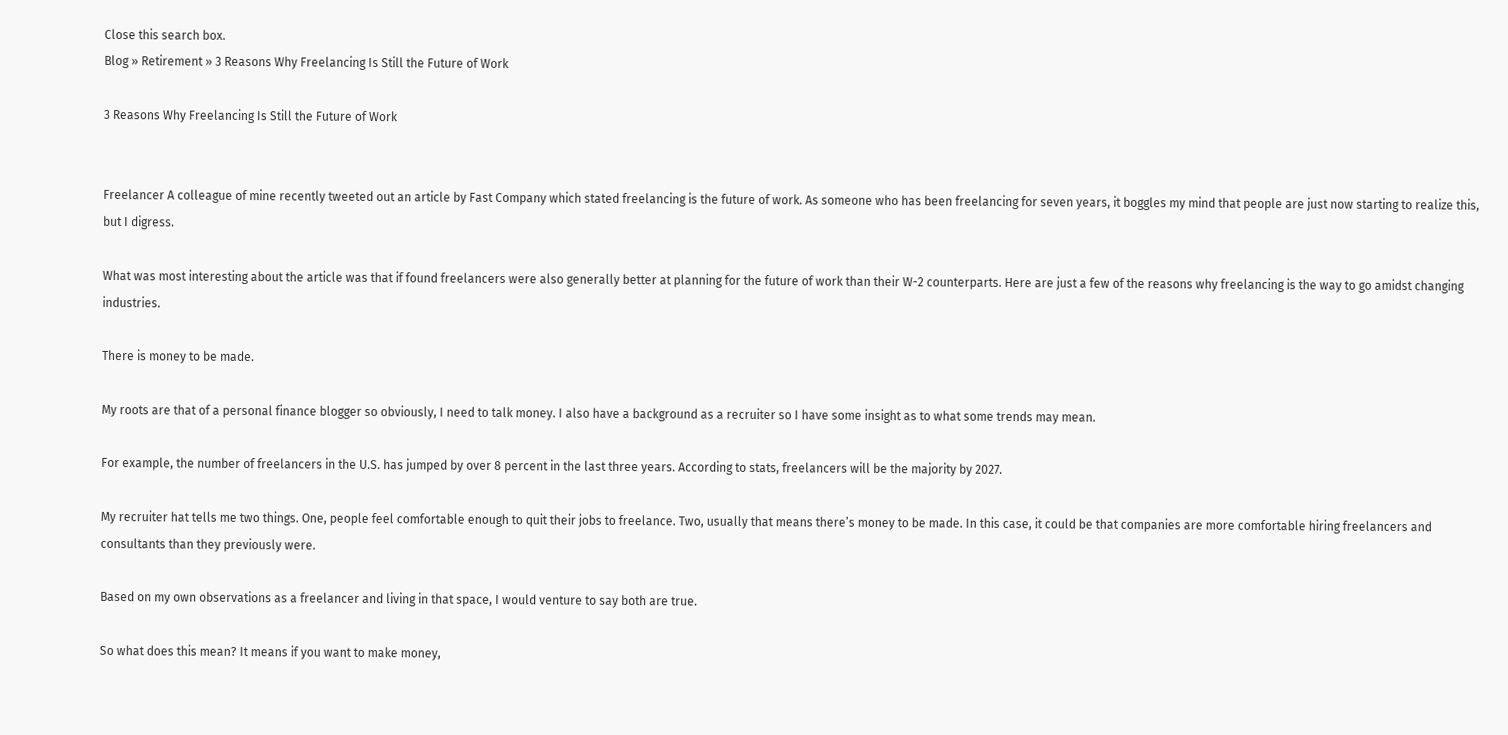Close this search box.
Blog » Retirement » 3 Reasons Why Freelancing Is Still the Future of Work

3 Reasons Why Freelancing Is Still the Future of Work


Freelancer A colleague of mine recently tweeted out an article by Fast Company which stated freelancing is the future of work. As someone who has been freelancing for seven years, it boggles my mind that people are just now starting to realize this, but I digress.

What was most interesting about the article was that if found freelancers were also generally better at planning for the future of work than their W-2 counterparts. Here are just a few of the reasons why freelancing is the way to go amidst changing industries.

There is money to be made.

My roots are that of a personal finance blogger so obviously, I need to talk money. I also have a background as a recruiter so I have some insight as to what some trends may mean.

For example, the number of freelancers in the U.S. has jumped by over 8 percent in the last three years. According to stats, freelancers will be the majority by 2027.

My recruiter hat tells me two things. One, people feel comfortable enough to quit their jobs to freelance. Two, usually that means there’s money to be made. In this case, it could be that companies are more comfortable hiring freelancers and consultants than they previously were.

Based on my own observations as a freelancer and living in that space, I would venture to say both are true.

So what does this mean? It means if you want to make money,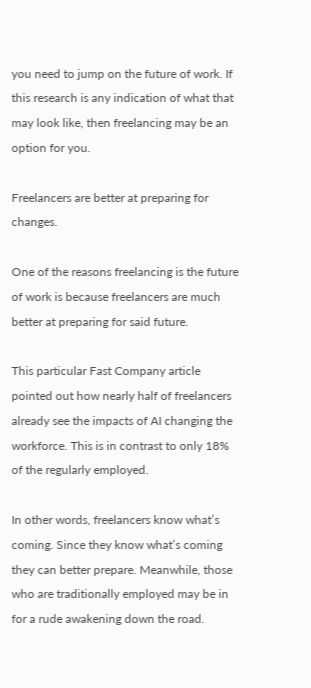you need to jump on the future of work. If this research is any indication of what that may look like, then freelancing may be an option for you.

Freelancers are better at preparing for changes.

One of the reasons freelancing is the future of work is because freelancers are much better at preparing for said future.

This particular Fast Company article pointed out how nearly half of freelancers already see the impacts of AI changing the workforce. This is in contrast to only 18% of the regularly employed.

In other words, freelancers know what’s coming. Since they know what’s coming they can better prepare. Meanwhile, those who are traditionally employed may be in for a rude awakening down the road.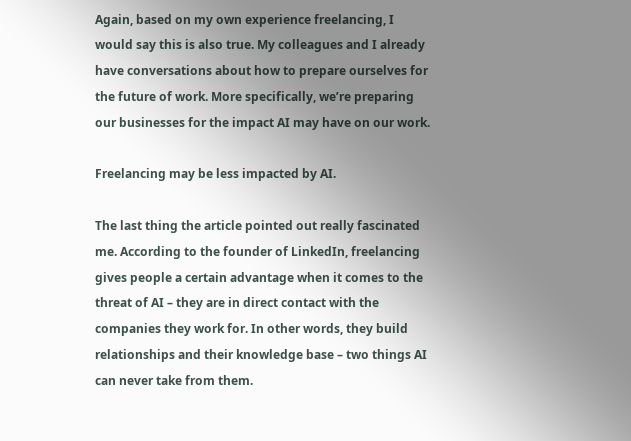Again, based on my own experience freelancing, I would say this is also true. My colleagues and I already have conversations about how to prepare ourselves for the future of work. More specifically, we’re preparing our businesses for the impact AI may have on our work.

Freelancing may be less impacted by AI.

The last thing the article pointed out really fascinated me. According to the founder of LinkedIn, freelancing gives people a certain advantage when it comes to the threat of AI – they are in direct contact with the companies they work for. In other words, they build relationships and their knowledge base – two things AI can never take from them.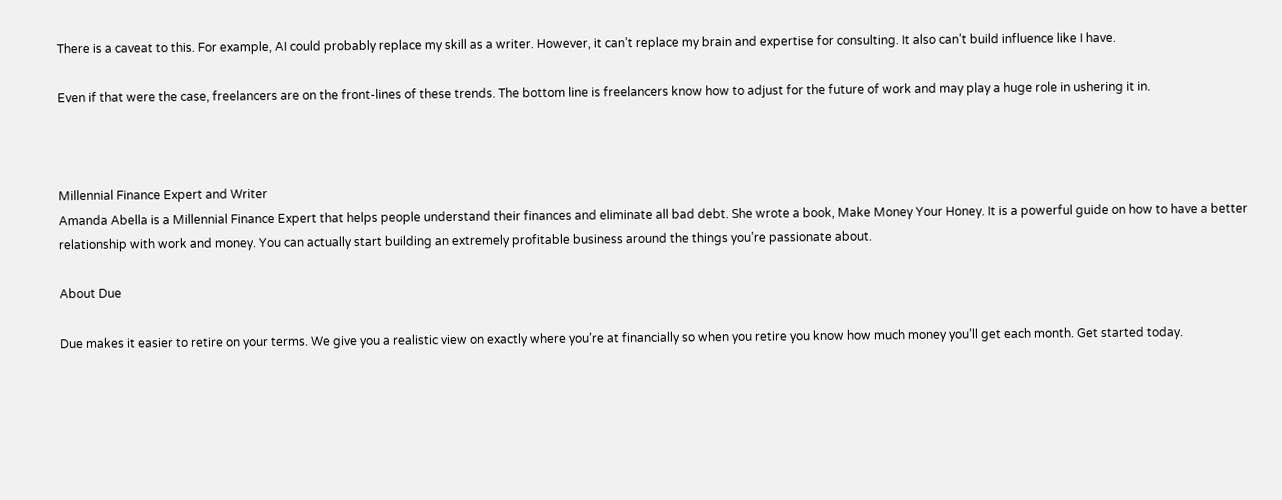There is a caveat to this. For example, AI could probably replace my skill as a writer. However, it can’t replace my brain and expertise for consulting. It also can’t build influence like I have.

Even if that were the case, freelancers are on the front-lines of these trends. The bottom line is freelancers know how to adjust for the future of work and may play a huge role in ushering it in.



Millennial Finance Expert and Writer
Amanda Abella is a Millennial Finance Expert that helps people understand their finances and eliminate all bad debt. She wrote a book, Make Money Your Honey. It is a powerful guide on how to have a better relationship with work and money. You can actually start building an extremely profitable business around the things you’re passionate about.

About Due

Due makes it easier to retire on your terms. We give you a realistic view on exactly where you’re at financially so when you retire you know how much money you’ll get each month. Get started today.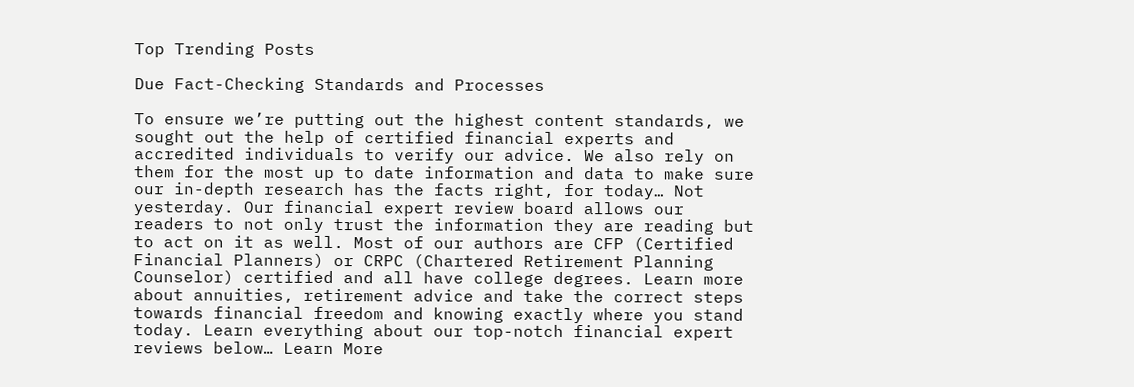Top Trending Posts

Due Fact-Checking Standards and Processes

To ensure we’re putting out the highest content standards, we sought out the help of certified financial experts and accredited individuals to verify our advice. We also rely on them for the most up to date information and data to make sure our in-depth research has the facts right, for today… Not yesterday. Our financial expert review board allows our readers to not only trust the information they are reading but to act on it as well. Most of our authors are CFP (Certified Financial Planners) or CRPC (Chartered Retirement Planning Counselor) certified and all have college degrees. Learn more about annuities, retirement advice and take the correct steps towards financial freedom and knowing exactly where you stand today. Learn everything about our top-notch financial expert reviews below… Learn More